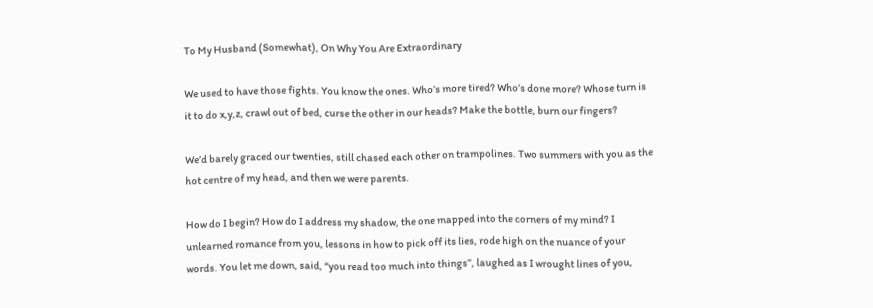To My Husband (Somewhat), On Why You Are Extraordinary

We used to have those fights. You know the ones. Who’s more tired? Who’s done more? Whose turn is it to do x,y,z, crawl out of bed, curse the other in our heads? Make the bottle, burn our fingers?

We’d barely graced our twenties, still chased each other on trampolines. Two summers with you as the hot centre of my head, and then we were parents.

How do I begin? How do I address my shadow, the one mapped into the corners of my mind? I unlearned romance from you, lessons in how to pick off its lies, rode high on the nuance of your words. You let me down, said, “you read too much into things”, laughed as I wrought lines of you,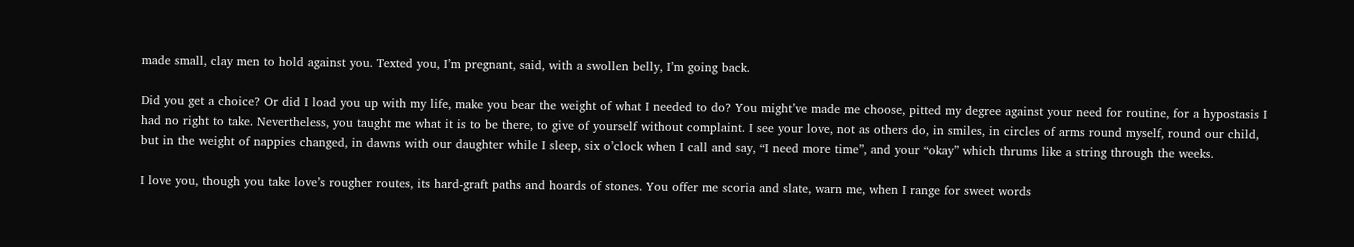made small, clay men to hold against you. Texted you, I’m pregnant, said, with a swollen belly, I’m going back.

Did you get a choice? Or did I load you up with my life, make you bear the weight of what I needed to do? You might’ve made me choose, pitted my degree against your need for routine, for a hypostasis I had no right to take. Nevertheless, you taught me what it is to be there, to give of yourself without complaint. I see your love, not as others do, in smiles, in circles of arms round myself, round our child, but in the weight of nappies changed, in dawns with our daughter while I sleep, six o’clock when I call and say, “I need more time”, and your “okay” which thrums like a string through the weeks.

I love you, though you take love’s rougher routes, its hard-graft paths and hoards of stones. You offer me scoria and slate, warn me, when I range for sweet words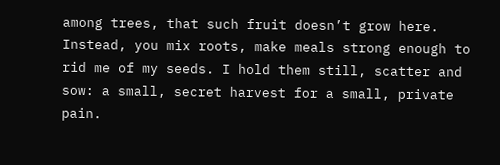among trees, that such fruit doesn’t grow here. Instead, you mix roots, make meals strong enough to rid me of my seeds. I hold them still, scatter and sow: a small, secret harvest for a small, private pain.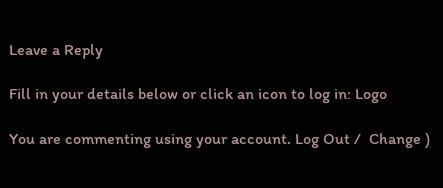Leave a Reply

Fill in your details below or click an icon to log in: Logo

You are commenting using your account. Log Out /  Change )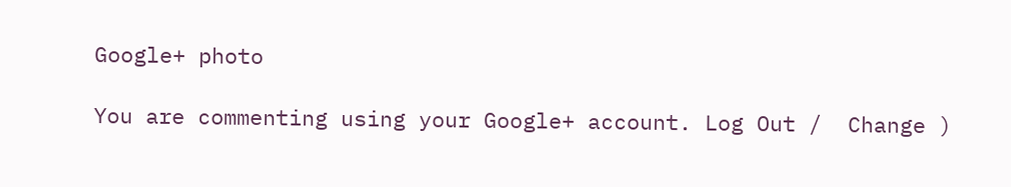Google+ photo

You are commenting using your Google+ account. Log Out /  Change )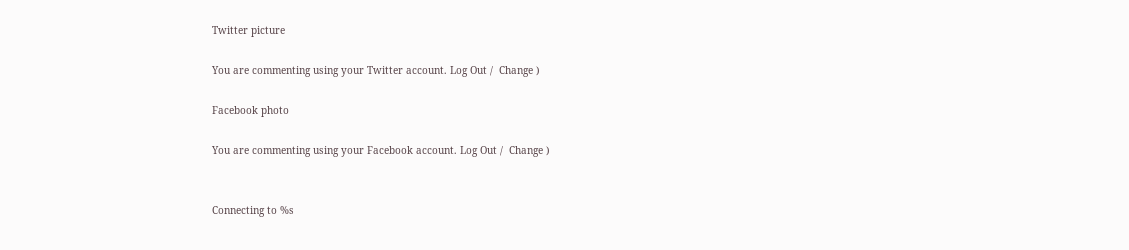Twitter picture

You are commenting using your Twitter account. Log Out /  Change )

Facebook photo

You are commenting using your Facebook account. Log Out /  Change )


Connecting to %s